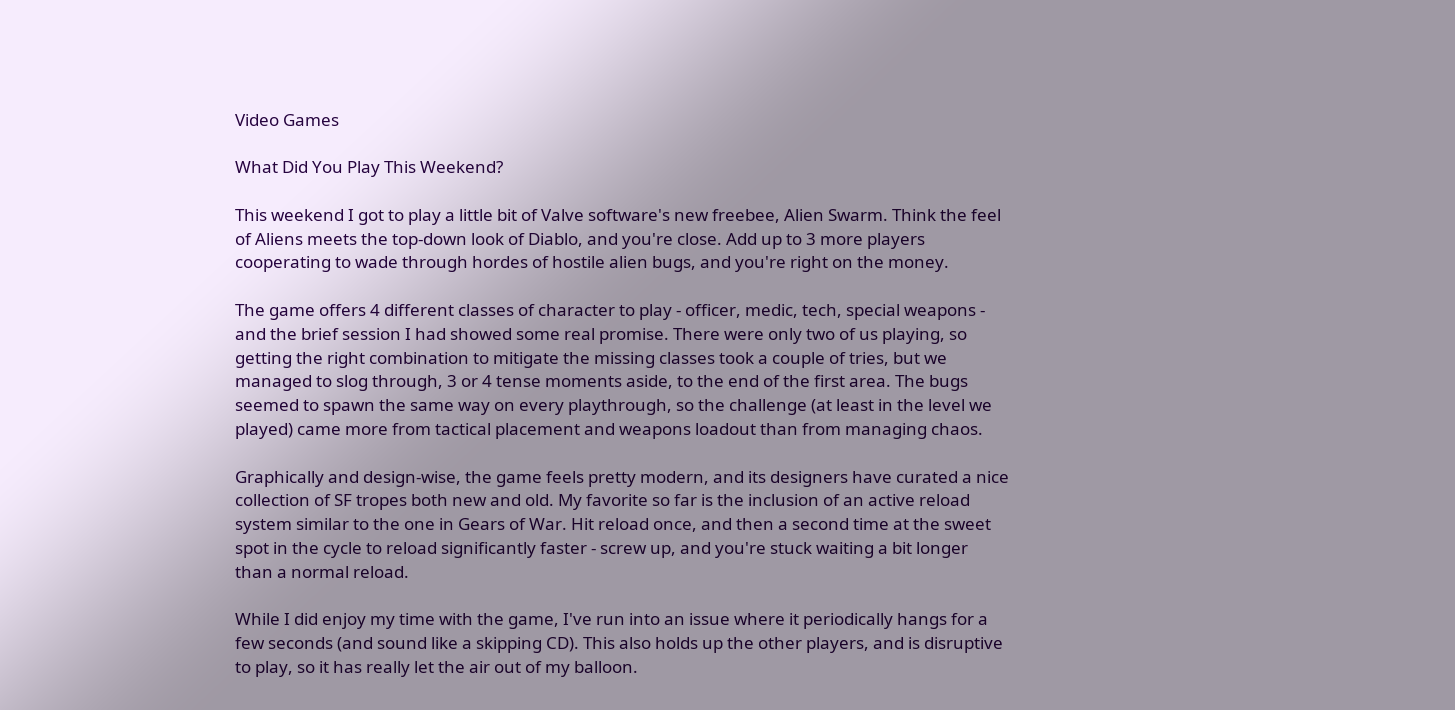Video Games

What Did You Play This Weekend?

This weekend I got to play a little bit of Valve software's new freebee, Alien Swarm. Think the feel of Aliens meets the top-down look of Diablo, and you're close. Add up to 3 more players cooperating to wade through hordes of hostile alien bugs, and you're right on the money.

The game offers 4 different classes of character to play - officer, medic, tech, special weapons - and the brief session I had showed some real promise. There were only two of us playing, so getting the right combination to mitigate the missing classes took a couple of tries, but we managed to slog through, 3 or 4 tense moments aside, to the end of the first area. The bugs seemed to spawn the same way on every playthrough, so the challenge (at least in the level we played) came more from tactical placement and weapons loadout than from managing chaos.

Graphically and design-wise, the game feels pretty modern, and its designers have curated a nice collection of SF tropes both new and old. My favorite so far is the inclusion of an active reload system similar to the one in Gears of War. Hit reload once, and then a second time at the sweet spot in the cycle to reload significantly faster - screw up, and you're stuck waiting a bit longer than a normal reload.

While I did enjoy my time with the game, I've run into an issue where it periodically hangs for a few seconds (and sound like a skipping CD). This also holds up the other players, and is disruptive to play, so it has really let the air out of my balloon.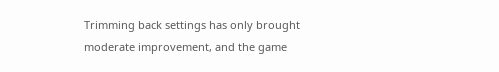Trimming back settings has only brought moderate improvement, and the game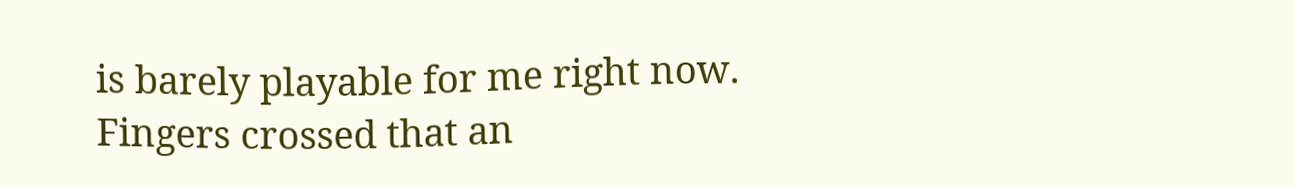is barely playable for me right now. Fingers crossed that an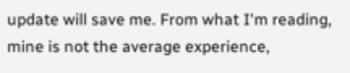update will save me. From what I'm reading, mine is not the average experience,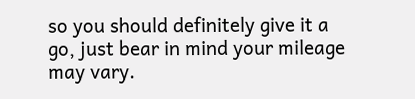so you should definitely give it a go, just bear in mind your mileage may vary.